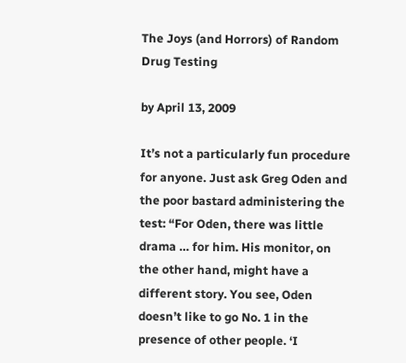The Joys (and Horrors) of Random Drug Testing

by April 13, 2009

It’s not a particularly fun procedure for anyone. Just ask Greg Oden and the poor bastard administering the test: “For Oden, there was little drama … for him. His monitor, on the other hand, might have a different story. You see, Oden doesn’t like to go No. 1 in the presence of other people. ‘I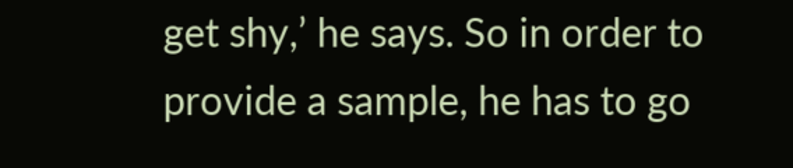get shy,’ he says. So in order to provide a sample, he has to go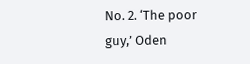No. 2. ‘The poor guy,’ Oden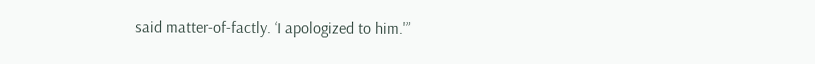said matter-of-factly. ‘I apologized to him.'”